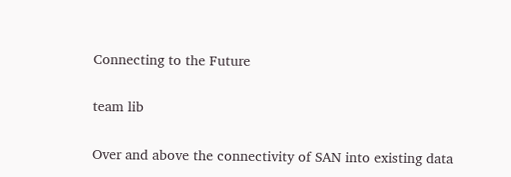Connecting to the Future

team lib

Over and above the connectivity of SAN into existing data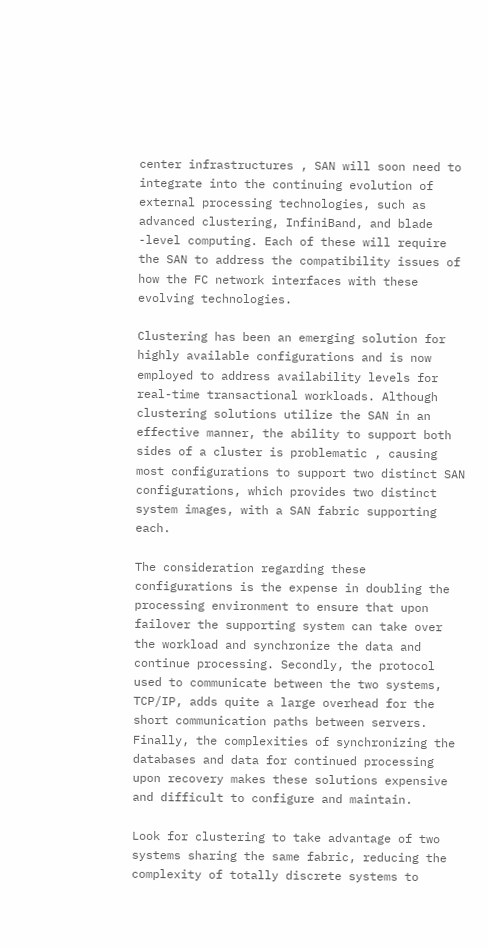center infrastructures , SAN will soon need to integrate into the continuing evolution of external processing technologies, such as advanced clustering, InfiniBand, and blade -level computing. Each of these will require the SAN to address the compatibility issues of how the FC network interfaces with these evolving technologies.

Clustering has been an emerging solution for highly available configurations and is now employed to address availability levels for real-time transactional workloads. Although clustering solutions utilize the SAN in an effective manner, the ability to support both sides of a cluster is problematic , causing most configurations to support two distinct SAN configurations, which provides two distinct system images, with a SAN fabric supporting each.

The consideration regarding these configurations is the expense in doubling the processing environment to ensure that upon failover the supporting system can take over the workload and synchronize the data and continue processing. Secondly, the protocol used to communicate between the two systems, TCP/IP, adds quite a large overhead for the short communication paths between servers. Finally, the complexities of synchronizing the databases and data for continued processing upon recovery makes these solutions expensive and difficult to configure and maintain.

Look for clustering to take advantage of two systems sharing the same fabric, reducing the complexity of totally discrete systems to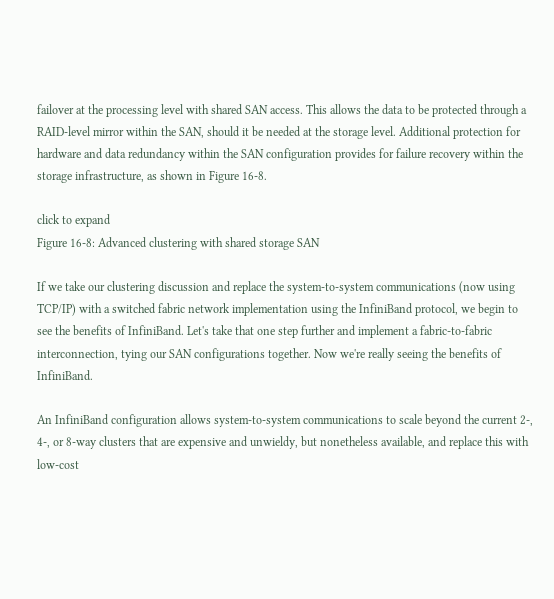failover at the processing level with shared SAN access. This allows the data to be protected through a RAID-level mirror within the SAN, should it be needed at the storage level. Additional protection for hardware and data redundancy within the SAN configuration provides for failure recovery within the storage infrastructure, as shown in Figure 16-8.

click to expand
Figure 16-8: Advanced clustering with shared storage SAN

If we take our clustering discussion and replace the system-to-system communications (now using TCP/IP) with a switched fabric network implementation using the InfiniBand protocol, we begin to see the benefits of InfiniBand. Let's take that one step further and implement a fabric-to-fabric interconnection, tying our SAN configurations together. Now we're really seeing the benefits of InfiniBand.

An InfiniBand configuration allows system-to-system communications to scale beyond the current 2-, 4-, or 8-way clusters that are expensive and unwieldy, but nonetheless available, and replace this with low-cost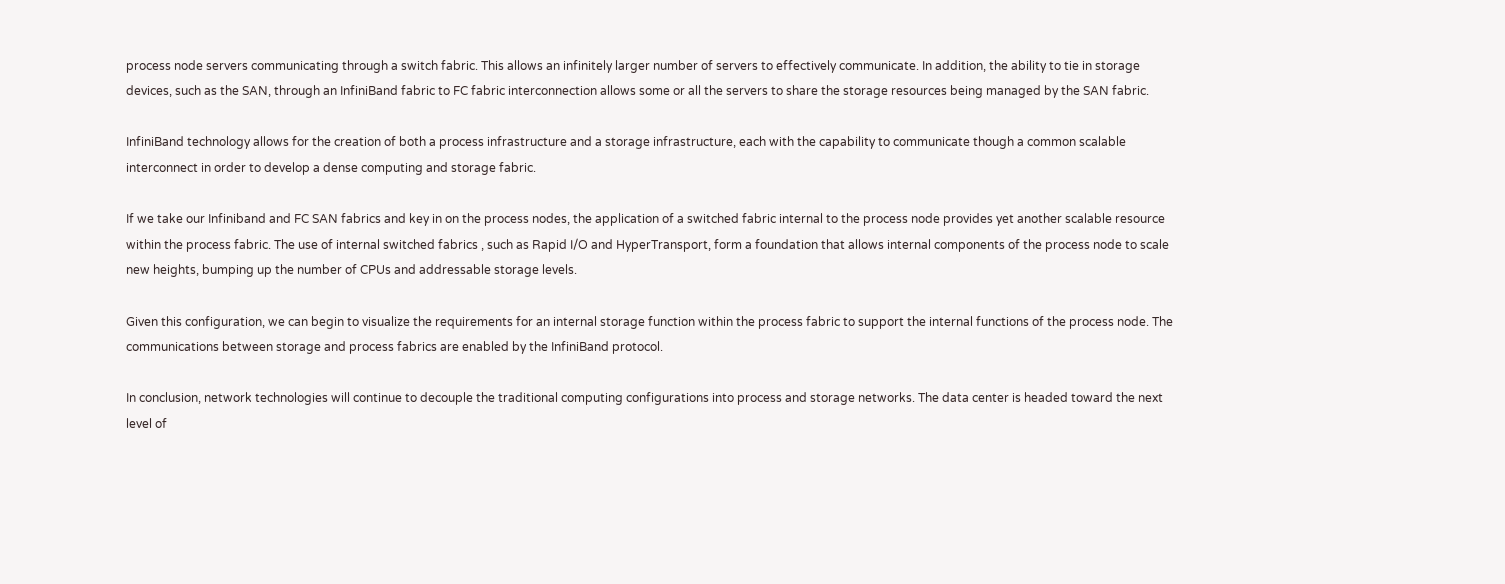process node servers communicating through a switch fabric. This allows an infinitely larger number of servers to effectively communicate. In addition, the ability to tie in storage devices, such as the SAN, through an InfiniBand fabric to FC fabric interconnection allows some or all the servers to share the storage resources being managed by the SAN fabric.

InfiniBand technology allows for the creation of both a process infrastructure and a storage infrastructure, each with the capability to communicate though a common scalable interconnect in order to develop a dense computing and storage fabric.

If we take our Infiniband and FC SAN fabrics and key in on the process nodes, the application of a switched fabric internal to the process node provides yet another scalable resource within the process fabric. The use of internal switched fabrics , such as Rapid I/O and HyperTransport, form a foundation that allows internal components of the process node to scale new heights, bumping up the number of CPUs and addressable storage levels.

Given this configuration, we can begin to visualize the requirements for an internal storage function within the process fabric to support the internal functions of the process node. The communications between storage and process fabrics are enabled by the InfiniBand protocol.

In conclusion, network technologies will continue to decouple the traditional computing configurations into process and storage networks. The data center is headed toward the next level of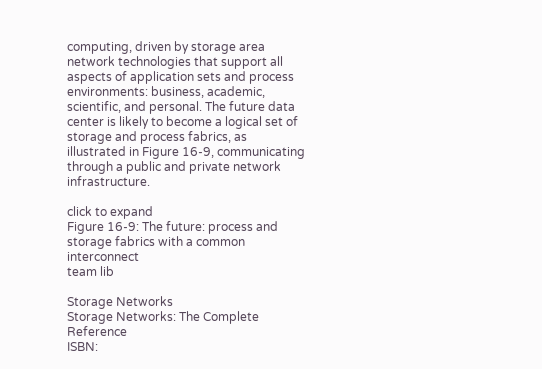computing, driven by storage area network technologies that support all aspects of application sets and process environments: business, academic, scientific, and personal. The future data center is likely to become a logical set of storage and process fabrics, as illustrated in Figure 16-9, communicating through a public and private network infrastructure.

click to expand
Figure 16-9: The future: process and storage fabrics with a common interconnect
team lib

Storage Networks
Storage Networks: The Complete Reference
ISBN: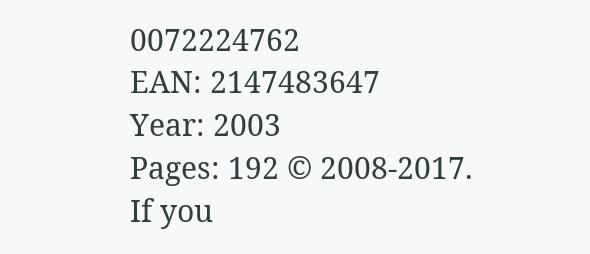0072224762
EAN: 2147483647
Year: 2003
Pages: 192 © 2008-2017.
If you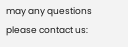may any questions please contact us: